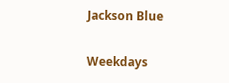Jackson Blue

Weekdays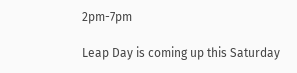2pm-7pm

Leap Day is coming up this Saturday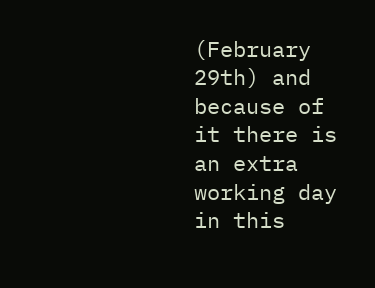(February 29th) and because of it there is an extra working day in this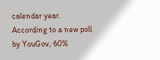calendar year. According to a new poll by YouGov, 60%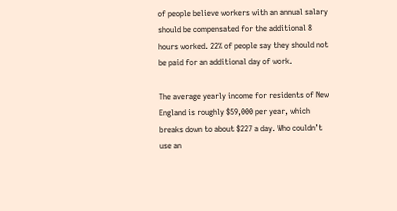of people believe workers with an annual salary should be compensated for the additional 8 hours worked. 22% of people say they should not be paid for an additional day of work.

The average yearly income for residents of New England is roughly $59,000 per year, which breaks down to about $227 a day. Who couldn’t use an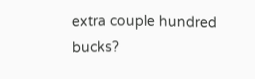extra couple hundred bucks?